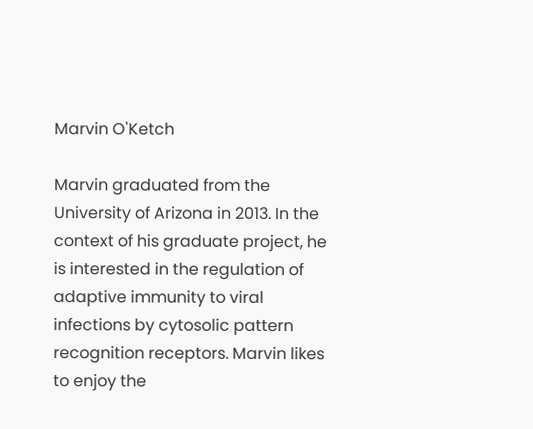Marvin O'Ketch

Marvin graduated from the University of Arizona in 2013. In the context of his graduate project, he is interested in the regulation of adaptive immunity to viral infections by cytosolic pattern recognition receptors. Marvin likes to enjoy the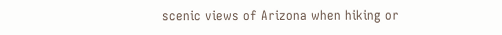scenic views of Arizona when hiking or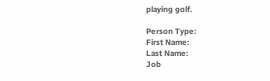playing golf.

Person Type:
First Name:
Last Name:
Job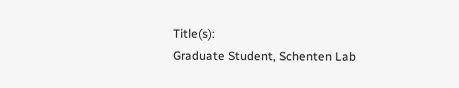Title(s):
Graduate Student, Schenten Lab